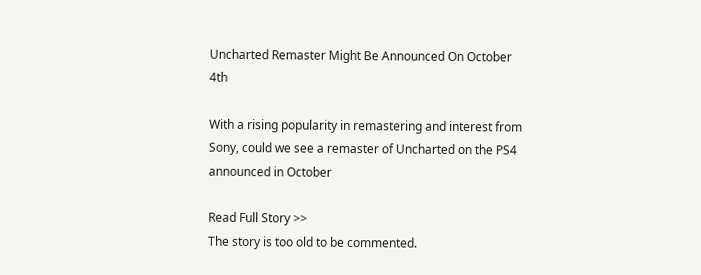Uncharted Remaster Might Be Announced On October 4th

With a rising popularity in remastering and interest from Sony, could we see a remaster of Uncharted on the PS4 announced in October

Read Full Story >>
The story is too old to be commented.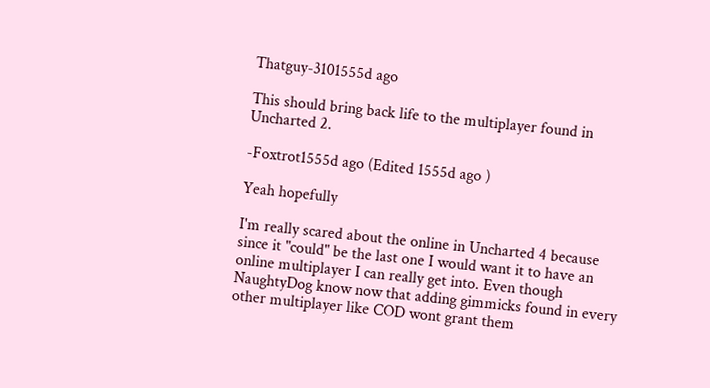Thatguy-3101555d ago

This should bring back life to the multiplayer found in Uncharted 2.

-Foxtrot1555d ago (Edited 1555d ago )

Yeah hopefully

I'm really scared about the online in Uncharted 4 because since it "could" be the last one I would want it to have an online multiplayer I can really get into. Even though NaughtyDog know now that adding gimmicks found in every other multiplayer like COD wont grant them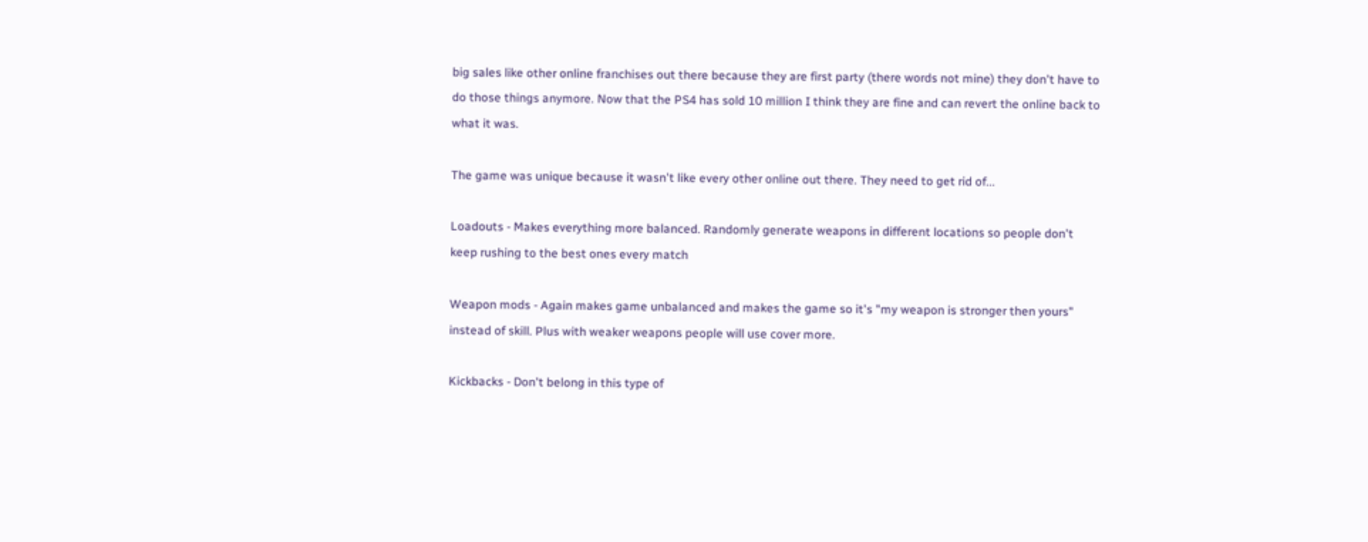big sales like other online franchises out there because they are first party (there words not mine) they don't have to do those things anymore. Now that the PS4 has sold 10 million I think they are fine and can revert the online back to what it was.

The game was unique because it wasn't like every other online out there. They need to get rid of...

Loadouts - Makes everything more balanced. Randomly generate weapons in different locations so people don't keep rushing to the best ones every match

Weapon mods - Again makes game unbalanced and makes the game so it's "my weapon is stronger then yours" instead of skill. Plus with weaker weapons people will use cover more.

Kickbacks - Don't belong in this type of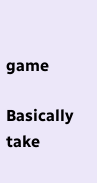game

Basically take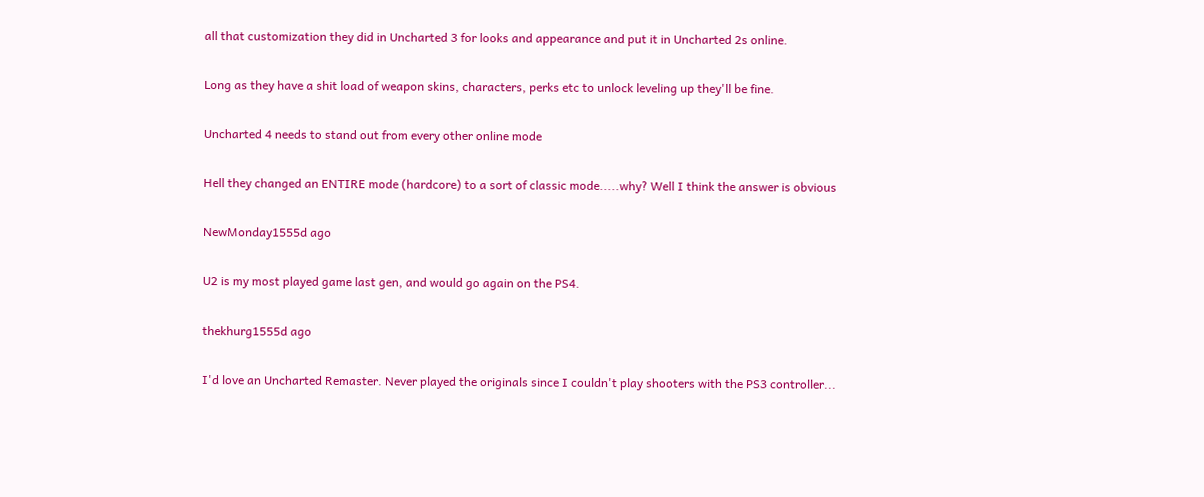all that customization they did in Uncharted 3 for looks and appearance and put it in Uncharted 2s online.

Long as they have a shit load of weapon skins, characters, perks etc to unlock leveling up they'll be fine.

Uncharted 4 needs to stand out from every other online mode

Hell they changed an ENTIRE mode (hardcore) to a sort of classic mode.....why? Well I think the answer is obvious

NewMonday1555d ago

U2 is my most played game last gen, and would go again on the PS4.

thekhurg1555d ago

I'd love an Uncharted Remaster. Never played the originals since I couldn't play shooters with the PS3 controller...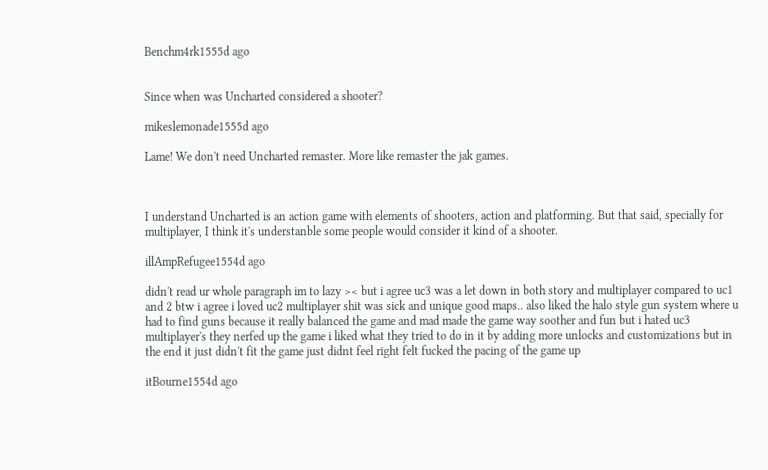Benchm4rk1555d ago


Since when was Uncharted considered a shooter?

mikeslemonade1555d ago

Lame! We don't need Uncharted remaster. More like remaster the jak games.



I understand Uncharted is an action game with elements of shooters, action and platforming. But that said, specially for multiplayer, I think it's understanble some people would consider it kind of a shooter.

illAmpRefugee1554d ago

didn't read ur whole paragraph im to lazy >< but i agree uc3 was a let down in both story and multiplayer compared to uc1 and 2 btw i agree i loved uc2 multiplayer shit was sick and unique good maps.. also liked the halo style gun system where u had to find guns because it really balanced the game and mad made the game way soother and fun but i hated uc3 multiplayer's they nerfed up the game i liked what they tried to do in it by adding more unlocks and customizations but in the end it just didn't fit the game just didnt feel right felt fucked the pacing of the game up

itBourne1554d ago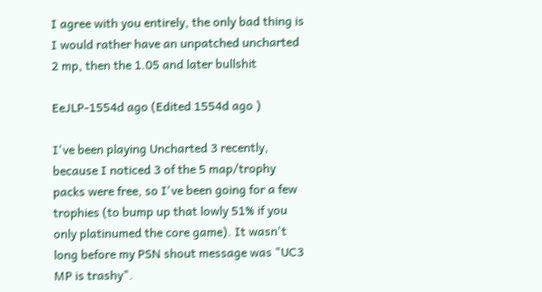I agree with you entirely, the only bad thing is I would rather have an unpatched uncharted 2 mp, then the 1.05 and later bullshit

EeJLP-1554d ago (Edited 1554d ago )

I've been playing Uncharted 3 recently, because I noticed 3 of the 5 map/trophy packs were free, so I've been going for a few trophies (to bump up that lowly 51% if you only platinumed the core game). It wasn't long before my PSN shout message was "UC3 MP is trashy".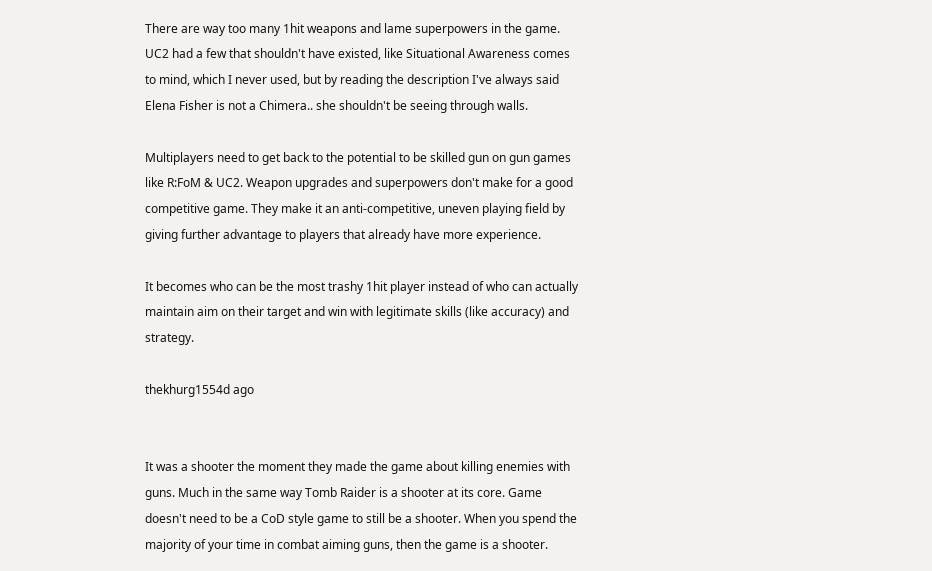There are way too many 1hit weapons and lame superpowers in the game. UC2 had a few that shouldn't have existed, like Situational Awareness comes to mind, which I never used, but by reading the description I've always said Elena Fisher is not a Chimera.. she shouldn't be seeing through walls.

Multiplayers need to get back to the potential to be skilled gun on gun games like R:FoM & UC2. Weapon upgrades and superpowers don't make for a good competitive game. They make it an anti-competitive, uneven playing field by giving further advantage to players that already have more experience.

It becomes who can be the most trashy 1hit player instead of who can actually maintain aim on their target and win with legitimate skills (like accuracy) and strategy.

thekhurg1554d ago


It was a shooter the moment they made the game about killing enemies with guns. Much in the same way Tomb Raider is a shooter at its core. Game doesn't need to be a CoD style game to still be a shooter. When you spend the majority of your time in combat aiming guns, then the game is a shooter.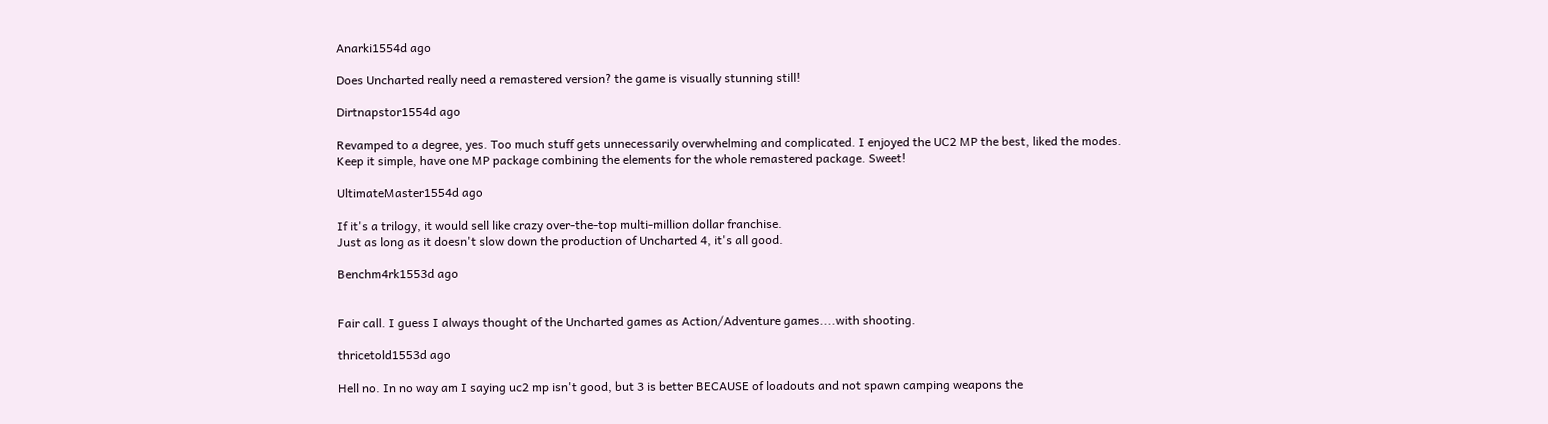Anarki1554d ago

Does Uncharted really need a remastered version? the game is visually stunning still!

Dirtnapstor1554d ago

Revamped to a degree, yes. Too much stuff gets unnecessarily overwhelming and complicated. I enjoyed the UC2 MP the best, liked the modes.
Keep it simple, have one MP package combining the elements for the whole remastered package. Sweet!

UltimateMaster1554d ago

If it's a trilogy, it would sell like crazy over-the-top multi-million dollar franchise.
Just as long as it doesn't slow down the production of Uncharted 4, it's all good.

Benchm4rk1553d ago


Fair call. I guess I always thought of the Uncharted games as Action/Adventure games....with shooting.

thricetold1553d ago

Hell no. In no way am I saying uc2 mp isn't good, but 3 is better BECAUSE of loadouts and not spawn camping weapons the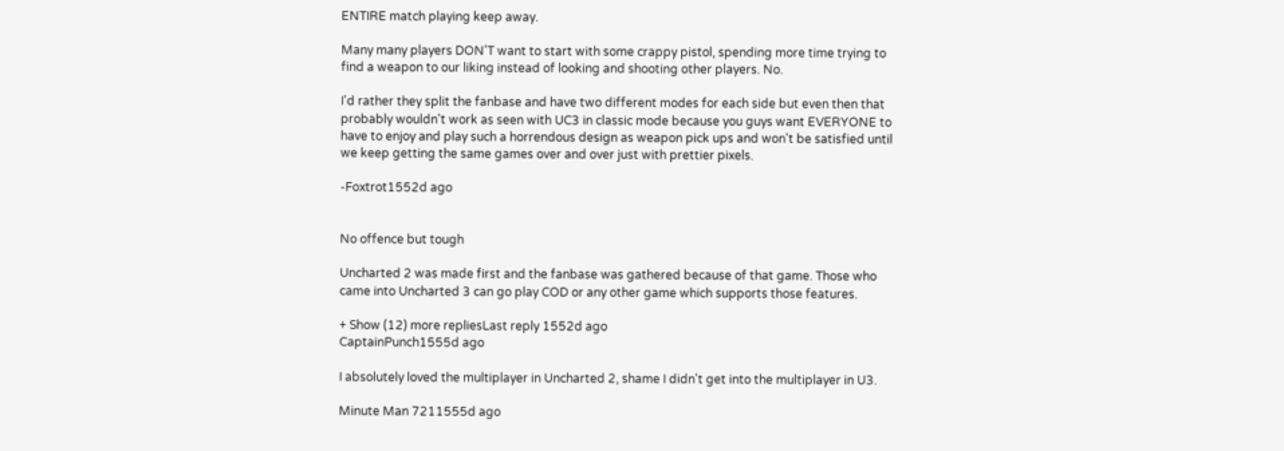ENTIRE match playing keep away.

Many many players DON'T want to start with some crappy pistol, spending more time trying to find a weapon to our liking instead of looking and shooting other players. No.

I'd rather they split the fanbase and have two different modes for each side but even then that probably wouldn't work as seen with UC3 in classic mode because you guys want EVERYONE to have to enjoy and play such a horrendous design as weapon pick ups and won't be satisfied until we keep getting the same games over and over just with prettier pixels.

-Foxtrot1552d ago


No offence but tough

Uncharted 2 was made first and the fanbase was gathered because of that game. Those who came into Uncharted 3 can go play COD or any other game which supports those features.

+ Show (12) more repliesLast reply 1552d ago
CaptainPunch1555d ago

I absolutely loved the multiplayer in Uncharted 2, shame I didn't get into the multiplayer in U3.

Minute Man 7211555d ago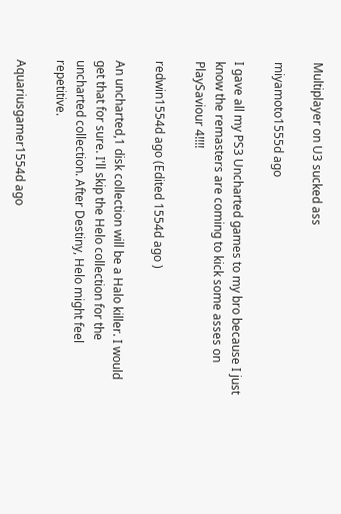Multiplayer on U3 sucked ass

miyamoto1555d ago

I gave all my PS3 Uncharted games to my bro because I just know the remasters are coming to kick some asses on PlaySaviour 4!!!!

redwin1554d ago (Edited 1554d ago )

An uncharted,1 disk collection will be a Halo killer. I would get that for sure. I'll skip the Helo collection for the uncharted collection. After Destiny, Helo might feel repetitive.

Aquariusgamer1554d ago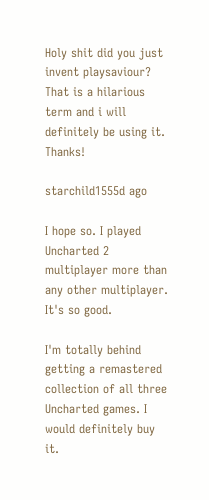Holy shit did you just invent playsaviour? That is a hilarious term and i will definitely be using it. Thanks!

starchild1555d ago

I hope so. I played Uncharted 2 multiplayer more than any other multiplayer. It's so good.

I'm totally behind getting a remastered collection of all three Uncharted games. I would definitely buy it.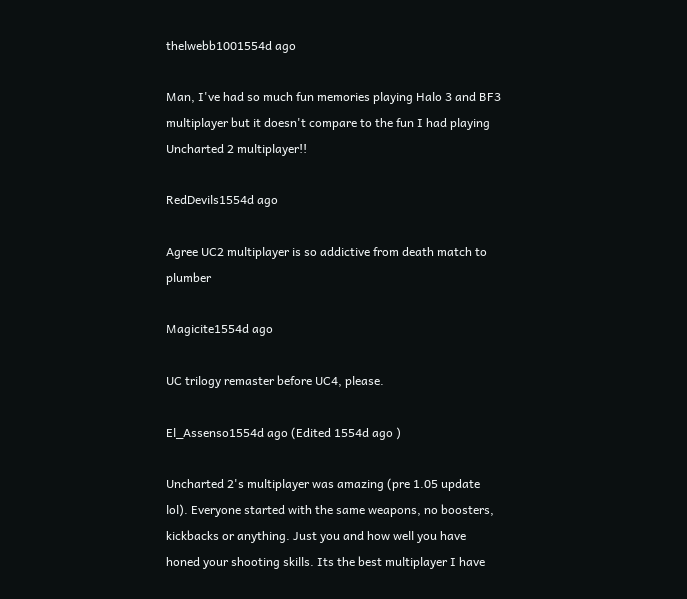thelwebb1001554d ago

Man, I've had so much fun memories playing Halo 3 and BF3 multiplayer but it doesn't compare to the fun I had playing Uncharted 2 multiplayer!!

RedDevils1554d ago

Agree UC2 multiplayer is so addictive from death match to plumber

Magicite1554d ago

UC trilogy remaster before UC4, please.

El_Assenso1554d ago (Edited 1554d ago )

Uncharted 2's multiplayer was amazing (pre 1.05 update lol). Everyone started with the same weapons, no boosters, kickbacks or anything. Just you and how well you have honed your shooting skills. Its the best multiplayer I have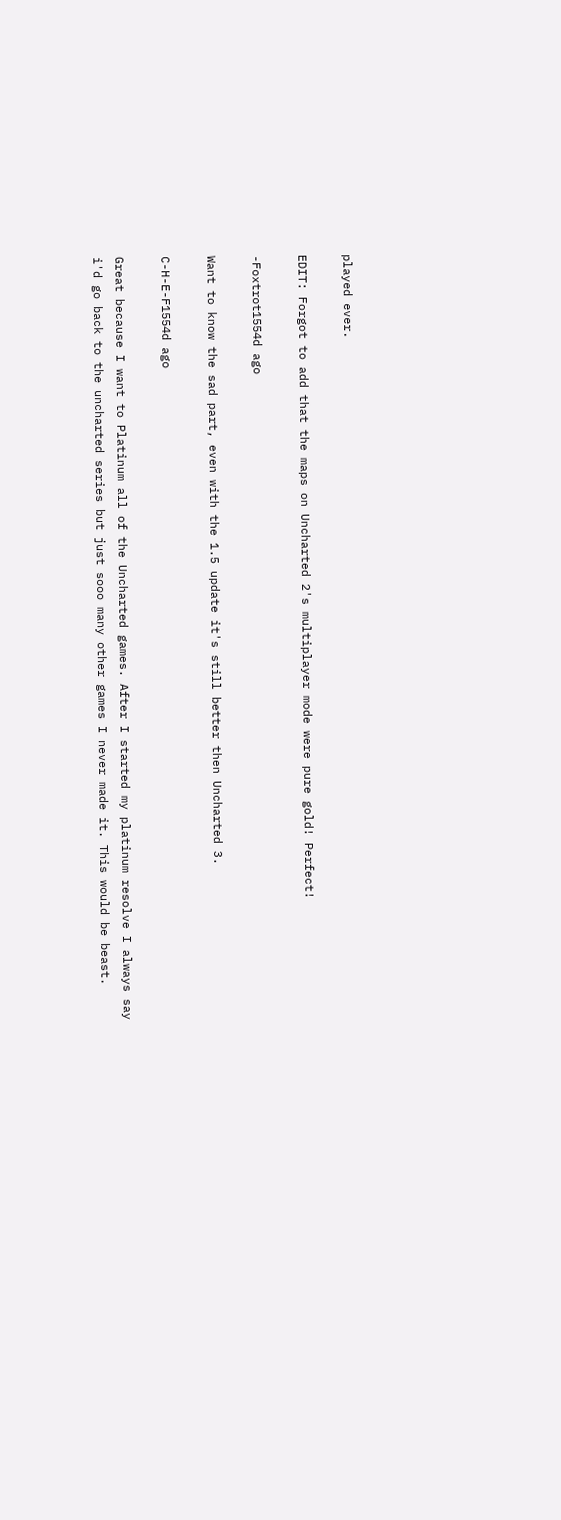played ever.

EDIT: Forgot to add that the maps on Uncharted 2's multiplayer mode were pure gold! Perfect!

-Foxtrot1554d ago

Want to know the sad part, even with the 1.5 update it's still better then Uncharted 3.

C-H-E-F1554d ago

Great because I want to Platinum all of the Uncharted games. After I started my platinum resolve I always say i'd go back to the uncharted series but just sooo many other games I never made it. This would be beast.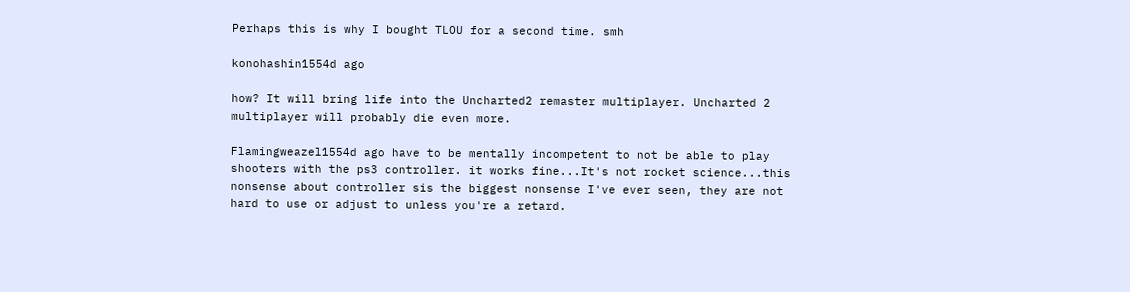Perhaps this is why I bought TLOU for a second time. smh

konohashin1554d ago

how? It will bring life into the Uncharted2 remaster multiplayer. Uncharted 2 multiplayer will probably die even more.

Flamingweazel1554d ago have to be mentally incompetent to not be able to play shooters with the ps3 controller. it works fine...It's not rocket science...this nonsense about controller sis the biggest nonsense I've ever seen, they are not hard to use or adjust to unless you're a retard.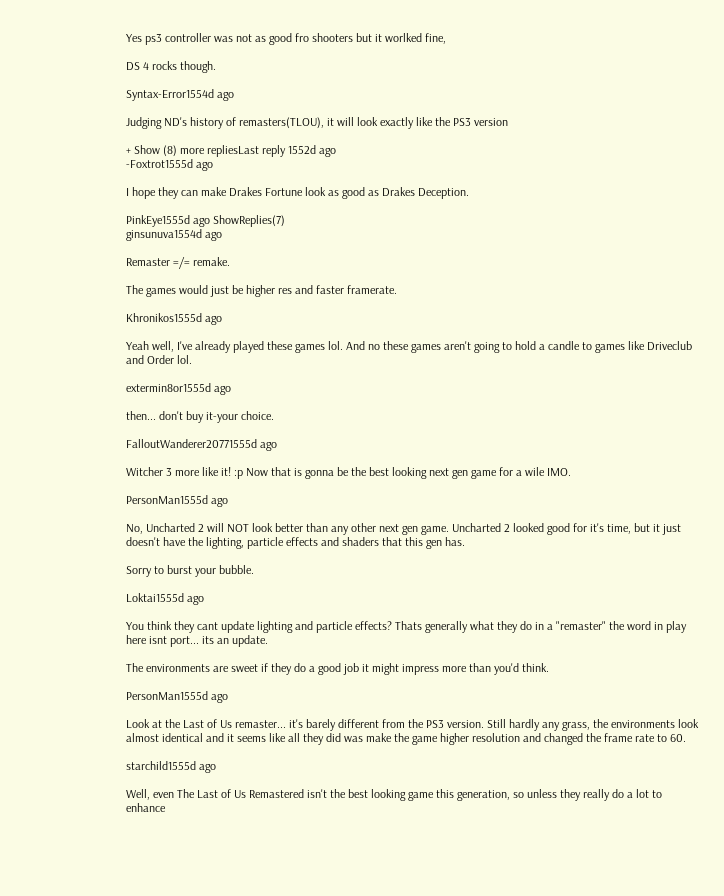Yes ps3 controller was not as good fro shooters but it worlked fine,

DS 4 rocks though.

Syntax-Error1554d ago

Judging ND's history of remasters(TLOU), it will look exactly like the PS3 version

+ Show (8) more repliesLast reply 1552d ago
-Foxtrot1555d ago

I hope they can make Drakes Fortune look as good as Drakes Deception.

PinkEye1555d ago ShowReplies(7)
ginsunuva1554d ago

Remaster =/= remake.

The games would just be higher res and faster framerate.

Khronikos1555d ago

Yeah well, I've already played these games lol. And no these games aren't going to hold a candle to games like Driveclub and Order lol.

extermin8or1555d ago

then... don't buy it-your choice.

FalloutWanderer20771555d ago

Witcher 3 more like it! :p Now that is gonna be the best looking next gen game for a wile IMO.

PersonMan1555d ago

No, Uncharted 2 will NOT look better than any other next gen game. Uncharted 2 looked good for it's time, but it just doesn't have the lighting, particle effects and shaders that this gen has.

Sorry to burst your bubble.

Loktai1555d ago

You think they cant update lighting and particle effects? Thats generally what they do in a "remaster" the word in play here isnt port... its an update.

The environments are sweet if they do a good job it might impress more than you'd think.

PersonMan1555d ago

Look at the Last of Us remaster... it's barely different from the PS3 version. Still hardly any grass, the environments look almost identical and it seems like all they did was make the game higher resolution and changed the frame rate to 60.

starchild1555d ago

Well, even The Last of Us Remastered isn't the best looking game this generation, so unless they really do a lot to enhance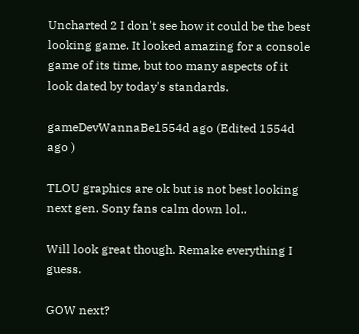Uncharted 2 I don't see how it could be the best looking game. It looked amazing for a console game of its time, but too many aspects of it look dated by today's standards.

gameDevWannaBe1554d ago (Edited 1554d ago )

TLOU graphics are ok but is not best looking next gen. Sony fans calm down lol..

Will look great though. Remake everything I guess.

GOW next?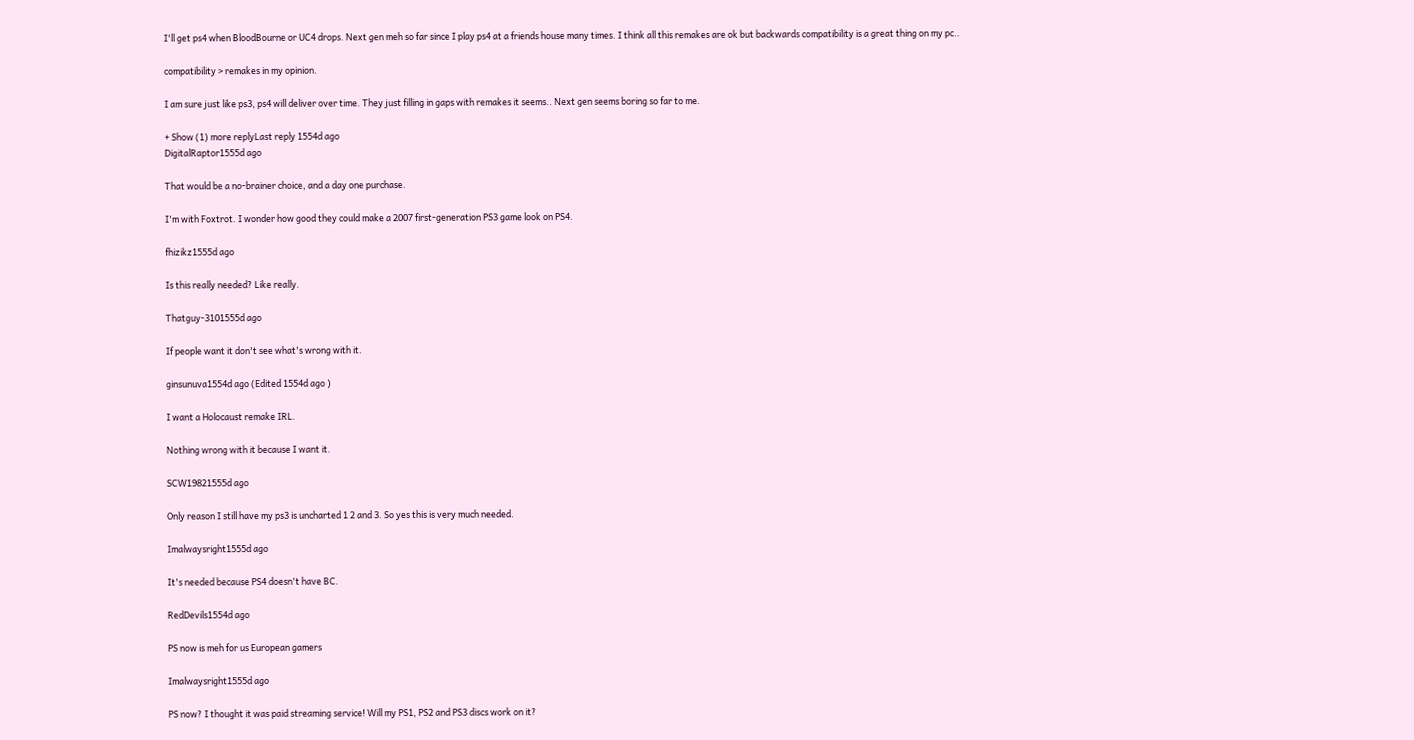I'll get ps4 when BloodBourne or UC4 drops. Next gen meh so far since I play ps4 at a friends house many times. I think all this remakes are ok but backwards compatibility is a great thing on my pc..

compatibility > remakes in my opinion.

I am sure just like ps3, ps4 will deliver over time. They just filling in gaps with remakes it seems.. Next gen seems boring so far to me.

+ Show (1) more replyLast reply 1554d ago
DigitalRaptor1555d ago

That would be a no-brainer choice, and a day one purchase.

I'm with Foxtrot. I wonder how good they could make a 2007 first-generation PS3 game look on PS4.

fhizikz1555d ago

Is this really needed? Like really.

Thatguy-3101555d ago

If people want it don't see what's wrong with it.

ginsunuva1554d ago (Edited 1554d ago )

I want a Holocaust remake IRL.

Nothing wrong with it because I want it.

SCW19821555d ago

Only reason I still have my ps3 is uncharted 1 2 and 3. So yes this is very much needed.

Imalwaysright1555d ago

It's needed because PS4 doesn't have BC.

RedDevils1554d ago

PS now is meh for us European gamers

Imalwaysright1555d ago

PS now? I thought it was paid streaming service! Will my PS1, PS2 and PS3 discs work on it?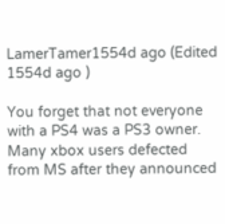LamerTamer1554d ago (Edited 1554d ago )

You forget that not everyone with a PS4 was a PS3 owner. Many xbox users defected from MS after they announced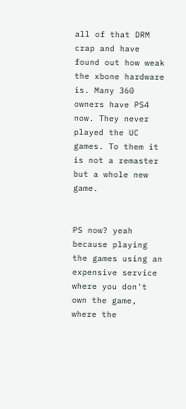all of that DRM crap and have found out how weak the xbone hardware is. Many 360 owners have PS4 now. They never played the UC games. To them it is not a remaster but a whole new game.


PS now? yeah because playing the games using an expensive service where you don't own the game, where the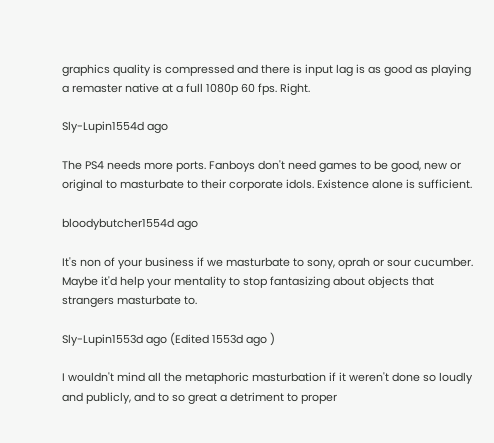graphics quality is compressed and there is input lag is as good as playing a remaster native at a full 1080p 60 fps. Right.

Sly-Lupin1554d ago

The PS4 needs more ports. Fanboys don't need games to be good, new or original to masturbate to their corporate idols. Existence alone is sufficient.

bloodybutcher1554d ago

It's non of your business if we masturbate to sony, oprah or sour cucumber. Maybe it'd help your mentality to stop fantasizing about objects that strangers masturbate to.

Sly-Lupin1553d ago (Edited 1553d ago )

I wouldn't mind all the metaphoric masturbation if it weren't done so loudly and publicly, and to so great a detriment to proper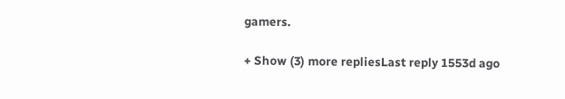gamers.

+ Show (3) more repliesLast reply 1553d ago